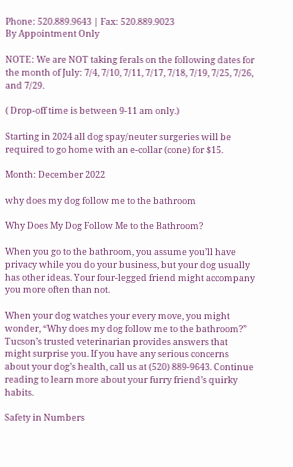Phone: 520.889.9643 | Fax: 520.889.9023
By Appointment Only

NOTE: We are NOT taking ferals on the following dates for the month of July: 7/4, 7/10, 7/11, 7/17, 7/18, 7/19, 7/25, 7/26, and 7/29.

( Drop-off time is between 9-11 am only.)

Starting in 2024 all dog spay/neuter surgeries will be required to go home with an e-collar (cone) for $15.

Month: December 2022

why does my dog follow me to the bathroom

Why Does My Dog Follow Me to the Bathroom?

When you go to the bathroom, you assume you’ll have privacy while you do your business, but your dog usually has other ideas. Your four-legged friend might accompany you more often than not.

When your dog watches your every move, you might wonder, “Why does my dog follow me to the bathroom?” Tucson’s trusted veterinarian provides answers that might surprise you. If you have any serious concerns about your dog’s health, call us at (520) 889-9643. Continue reading to learn more about your furry friend’s quirky habits.

Safety in Numbers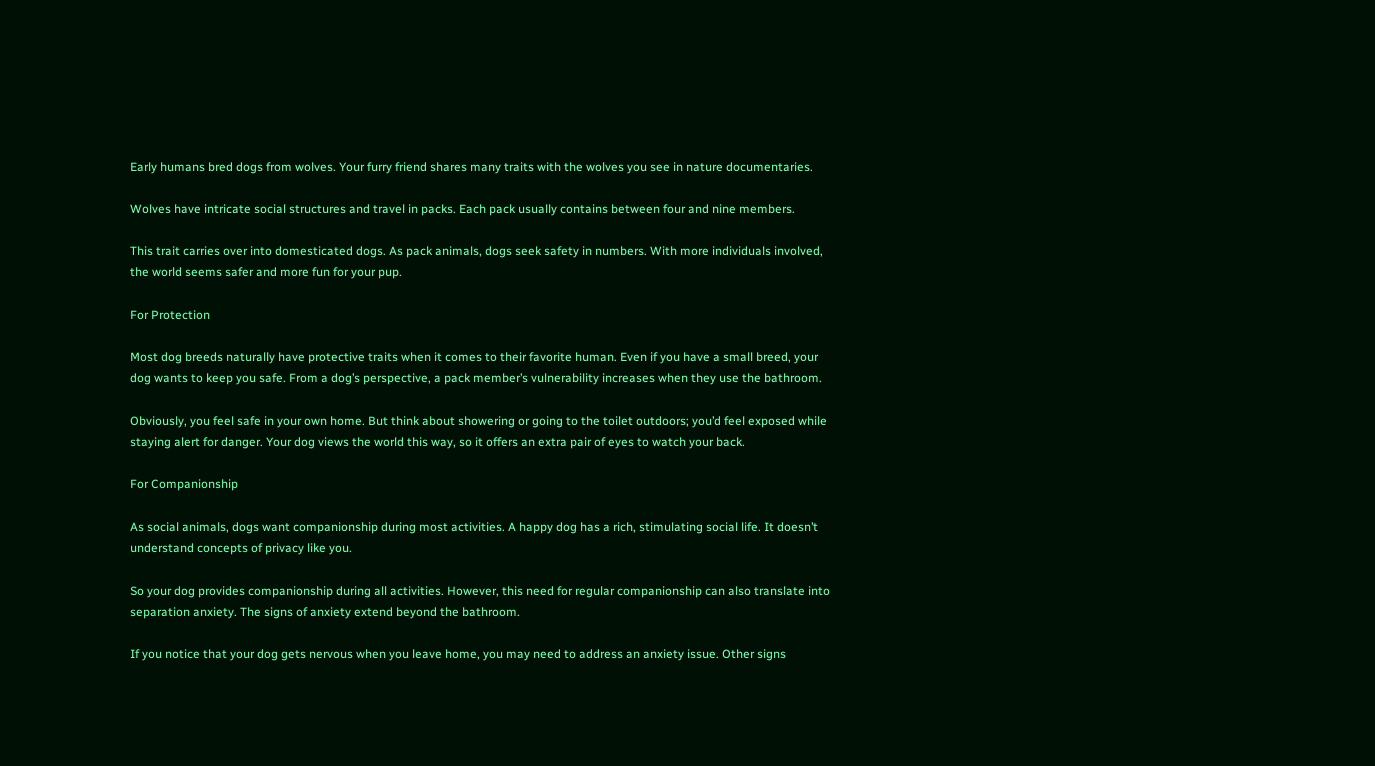Early humans bred dogs from wolves. Your furry friend shares many traits with the wolves you see in nature documentaries.

Wolves have intricate social structures and travel in packs. Each pack usually contains between four and nine members.

This trait carries over into domesticated dogs. As pack animals, dogs seek safety in numbers. With more individuals involved, the world seems safer and more fun for your pup.

For Protection

Most dog breeds naturally have protective traits when it comes to their favorite human. Even if you have a small breed, your dog wants to keep you safe. From a dog’s perspective, a pack member’s vulnerability increases when they use the bathroom.

Obviously, you feel safe in your own home. But think about showering or going to the toilet outdoors; you’d feel exposed while staying alert for danger. Your dog views the world this way, so it offers an extra pair of eyes to watch your back.

For Companionship

As social animals, dogs want companionship during most activities. A happy dog has a rich, stimulating social life. It doesn’t understand concepts of privacy like you.

So your dog provides companionship during all activities. However, this need for regular companionship can also translate into separation anxiety. The signs of anxiety extend beyond the bathroom.

If you notice that your dog gets nervous when you leave home, you may need to address an anxiety issue. Other signs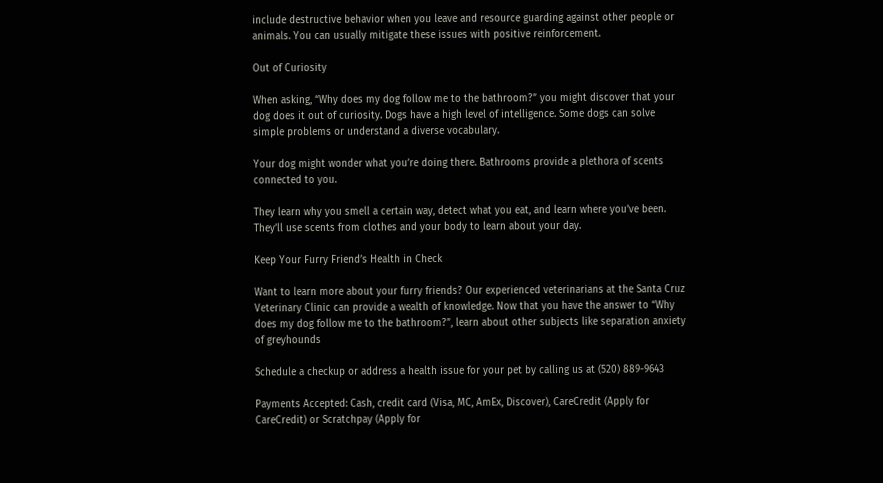include destructive behavior when you leave and resource guarding against other people or animals. You can usually mitigate these issues with positive reinforcement.

Out of Curiosity

When asking, “Why does my dog follow me to the bathroom?” you might discover that your dog does it out of curiosity. Dogs have a high level of intelligence. Some dogs can solve simple problems or understand a diverse vocabulary.

Your dog might wonder what you’re doing there. Bathrooms provide a plethora of scents connected to you.

They learn why you smell a certain way, detect what you eat, and learn where you’ve been. They’ll use scents from clothes and your body to learn about your day.

Keep Your Furry Friend’s Health in Check

Want to learn more about your furry friends? Our experienced veterinarians at the Santa Cruz Veterinary Clinic can provide a wealth of knowledge. Now that you have the answer to “Why does my dog follow me to the bathroom?”, learn about other subjects like separation anxiety of greyhounds

Schedule a checkup or address a health issue for your pet by calling us at (520) 889-9643

Payments Accepted: Cash, credit card (Visa, MC, AmEx, Discover), CareCredit (Apply for CareCredit) or Scratchpay (Apply for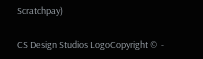Scratchpay)

CS Design Studios LogoCopyright ©  -